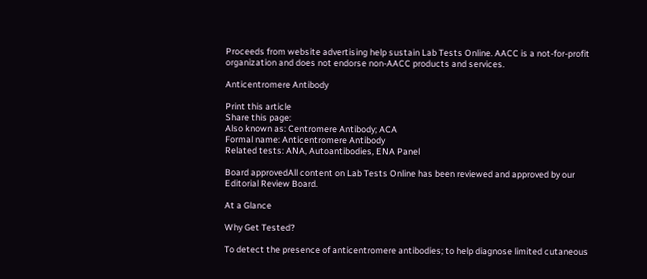Proceeds from website advertising help sustain Lab Tests Online. AACC is a not-for-profit organization and does not endorse non-AACC products and services.

Anticentromere Antibody

Print this article
Share this page:
Also known as: Centromere Antibody; ACA
Formal name: Anticentromere Antibody
Related tests: ANA, Autoantibodies, ENA Panel

Board approvedAll content on Lab Tests Online has been reviewed and approved by our Editorial Review Board.

At a Glance

Why Get Tested?

To detect the presence of anticentromere antibodies; to help diagnose limited cutaneous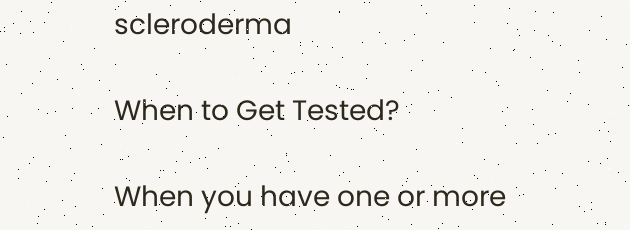scleroderma

When to Get Tested?

When you have one or more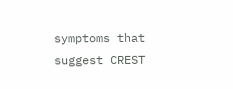symptoms that suggest CREST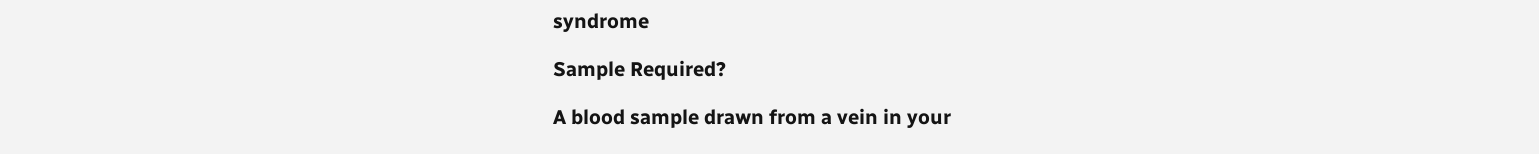syndrome

Sample Required?

A blood sample drawn from a vein in your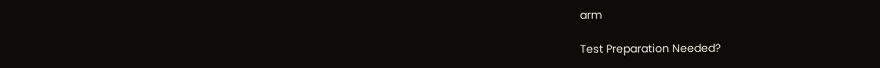arm

Test Preparation Needed?